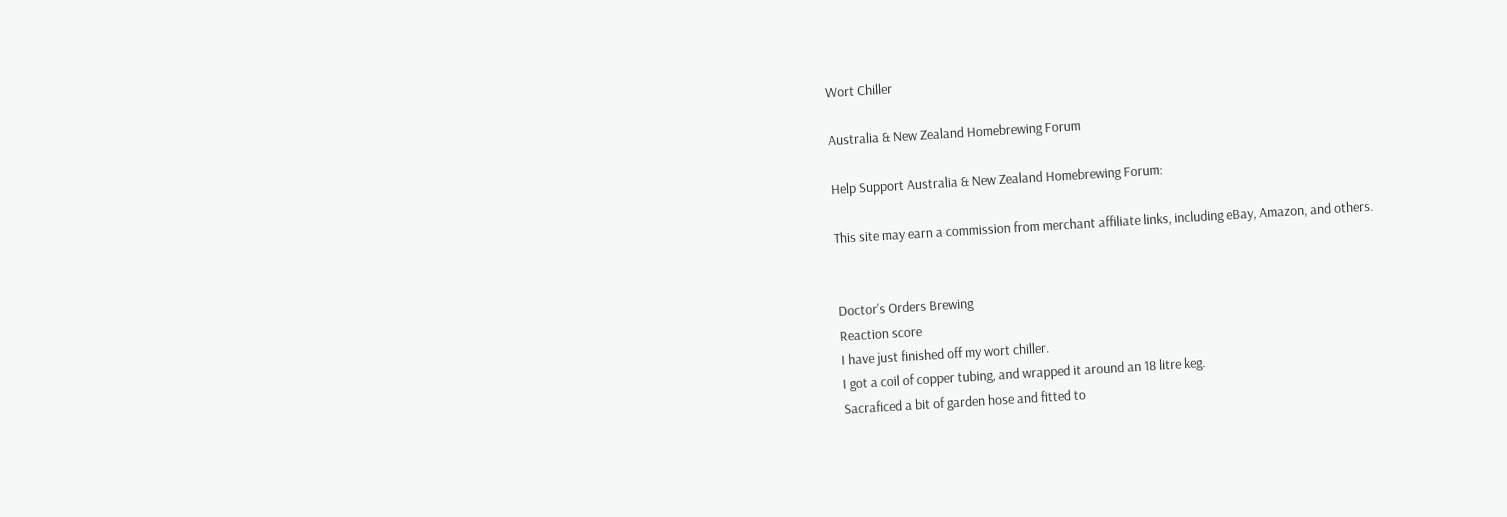Wort Chiller

Australia & New Zealand Homebrewing Forum

Help Support Australia & New Zealand Homebrewing Forum:

This site may earn a commission from merchant affiliate links, including eBay, Amazon, and others.


Doctor's Orders Brewing
Reaction score
I have just finished off my wort chiller.
I got a coil of copper tubing, and wrapped it around an 18 litre keg.
Sacraficed a bit of garden hose and fitted to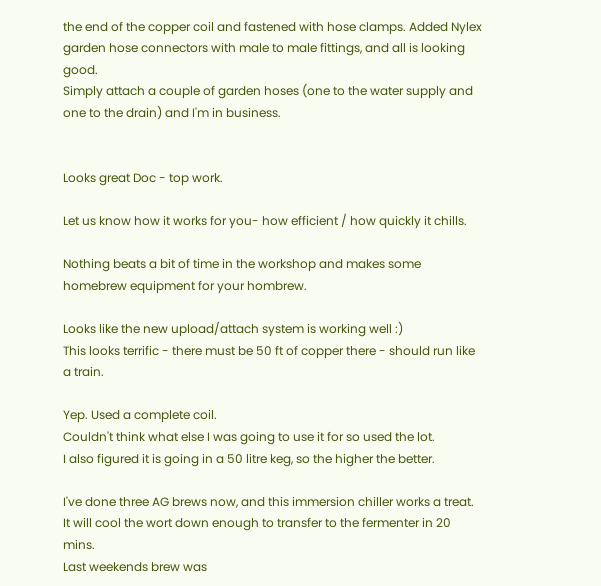the end of the copper coil and fastened with hose clamps. Added Nylex garden hose connectors with male to male fittings, and all is looking good.
Simply attach a couple of garden hoses (one to the water supply and one to the drain) and I'm in business.


Looks great Doc - top work.

Let us know how it works for you- how efficient / how quickly it chills.

Nothing beats a bit of time in the workshop and makes some homebrew equipment for your hombrew.

Looks like the new upload/attach system is working well :)
This looks terrific - there must be 50 ft of copper there - should run like a train.

Yep. Used a complete coil.
Couldn't think what else I was going to use it for so used the lot.
I also figured it is going in a 50 litre keg, so the higher the better.

I've done three AG brews now, and this immersion chiller works a treat. It will cool the wort down enough to transfer to the fermenter in 20 mins.
Last weekends brew was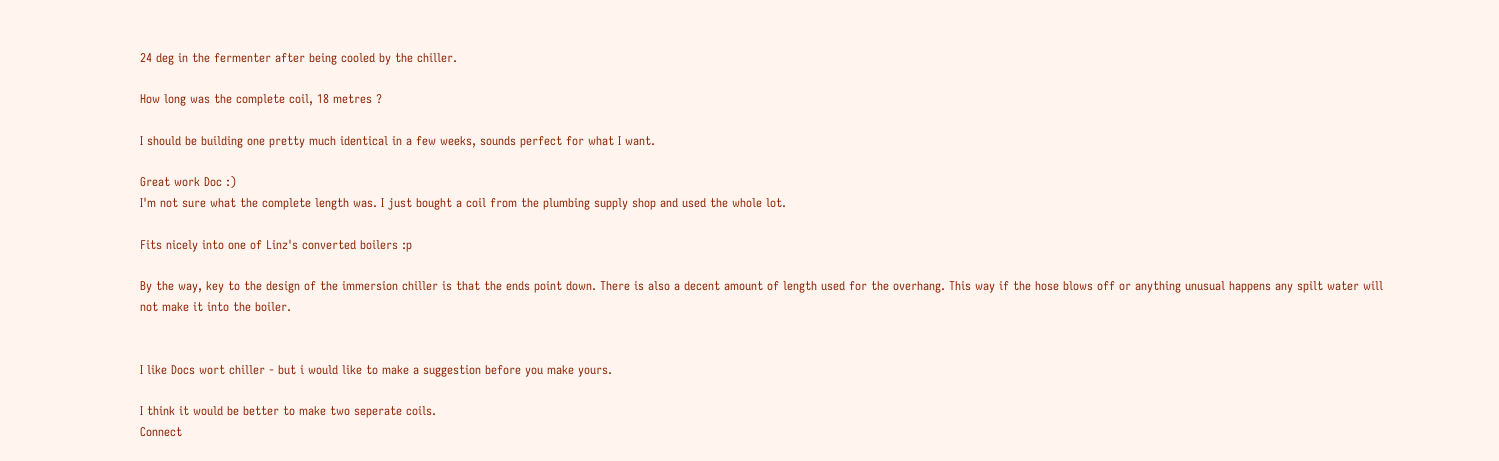24 deg in the fermenter after being cooled by the chiller.

How long was the complete coil, 18 metres ?

I should be building one pretty much identical in a few weeks, sounds perfect for what I want.

Great work Doc :)
I'm not sure what the complete length was. I just bought a coil from the plumbing supply shop and used the whole lot.

Fits nicely into one of Linz's converted boilers :p

By the way, key to the design of the immersion chiller is that the ends point down. There is also a decent amount of length used for the overhang. This way if the hose blows off or anything unusual happens any spilt water will not make it into the boiler.


I like Docs wort chiller - but i would like to make a suggestion before you make yours.

I think it would be better to make two seperate coils.
Connect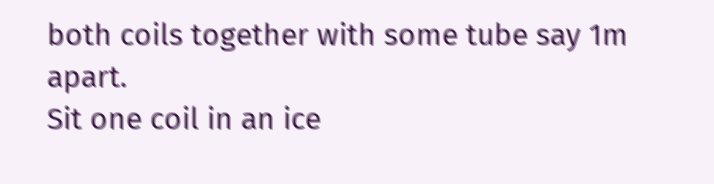both coils together with some tube say 1m apart.
Sit one coil in an ice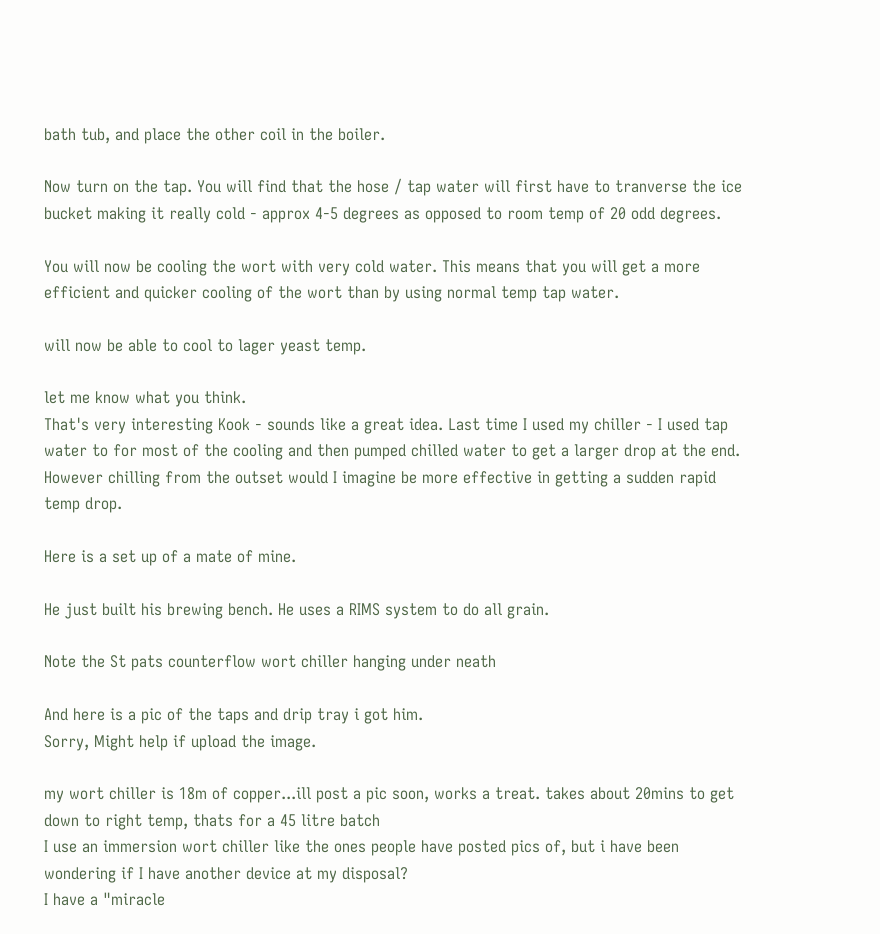bath tub, and place the other coil in the boiler.

Now turn on the tap. You will find that the hose / tap water will first have to tranverse the ice bucket making it really cold - approx 4-5 degrees as opposed to room temp of 20 odd degrees.

You will now be cooling the wort with very cold water. This means that you will get a more efficient and quicker cooling of the wort than by using normal temp tap water.

will now be able to cool to lager yeast temp.

let me know what you think.
That's very interesting Kook - sounds like a great idea. Last time I used my chiller - I used tap water to for most of the cooling and then pumped chilled water to get a larger drop at the end. However chilling from the outset would I imagine be more effective in getting a sudden rapid temp drop.

Here is a set up of a mate of mine.

He just built his brewing bench. He uses a RIMS system to do all grain.

Note the St pats counterflow wort chiller hanging under neath

And here is a pic of the taps and drip tray i got him.
Sorry, Might help if upload the image.

my wort chiller is 18m of copper...ill post a pic soon, works a treat. takes about 20mins to get down to right temp, thats for a 45 litre batch
I use an immersion wort chiller like the ones people have posted pics of, but i have been wondering if I have another device at my disposal?
I have a "miracle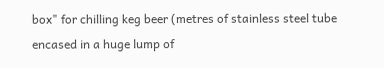box" for chilling keg beer (metres of stainless steel tube encased in a huge lump of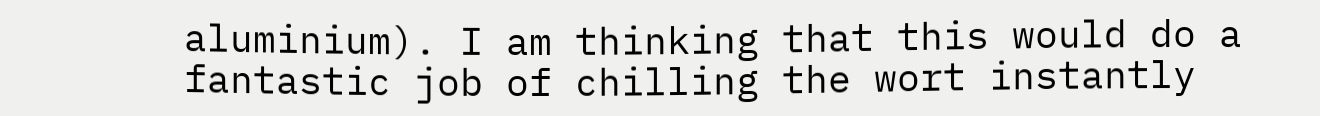aluminium). I am thinking that this would do a fantastic job of chilling the wort instantly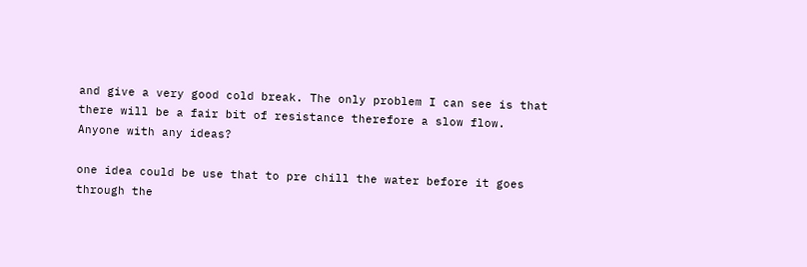and give a very good cold break. The only problem I can see is that there will be a fair bit of resistance therefore a slow flow.
Anyone with any ideas?

one idea could be use that to pre chill the water before it goes through the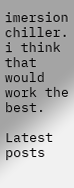imersion chiller.
i think that would work the best.

Latest posts